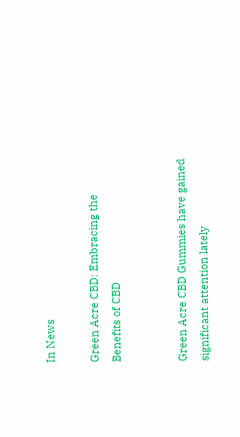In News

Green Acre CBD: Embracing the Benefits of CBD


Green Acre CBD Gummies have gained significant attention lately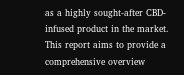as a highly sought-after CBD-infused product in the market. This report aims to provide a comprehensive overview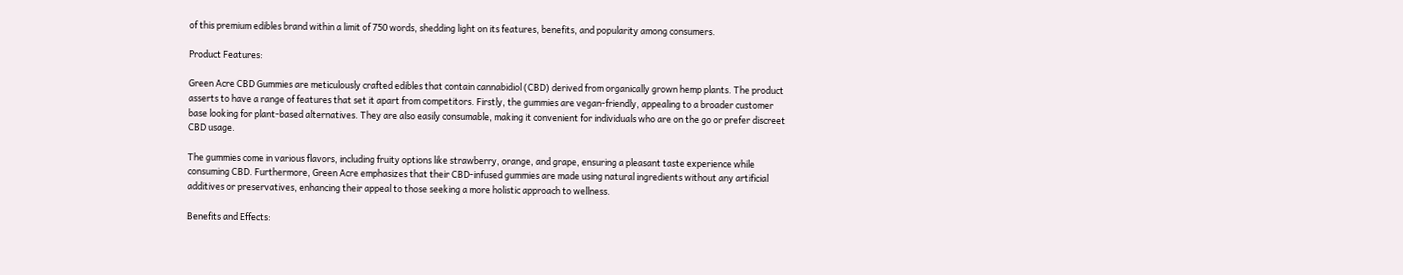of this premium edibles brand within a limit of 750 words, shedding light on its features, benefits, and popularity among consumers.

Product Features:

Green Acre CBD Gummies are meticulously crafted edibles that contain cannabidiol (CBD) derived from organically grown hemp plants. The product asserts to have a range of features that set it apart from competitors. Firstly, the gummies are vegan-friendly, appealing to a broader customer base looking for plant-based alternatives. They are also easily consumable, making it convenient for individuals who are on the go or prefer discreet CBD usage.

The gummies come in various flavors, including fruity options like strawberry, orange, and grape, ensuring a pleasant taste experience while consuming CBD. Furthermore, Green Acre emphasizes that their CBD-infused gummies are made using natural ingredients without any artificial additives or preservatives, enhancing their appeal to those seeking a more holistic approach to wellness.

Benefits and Effects: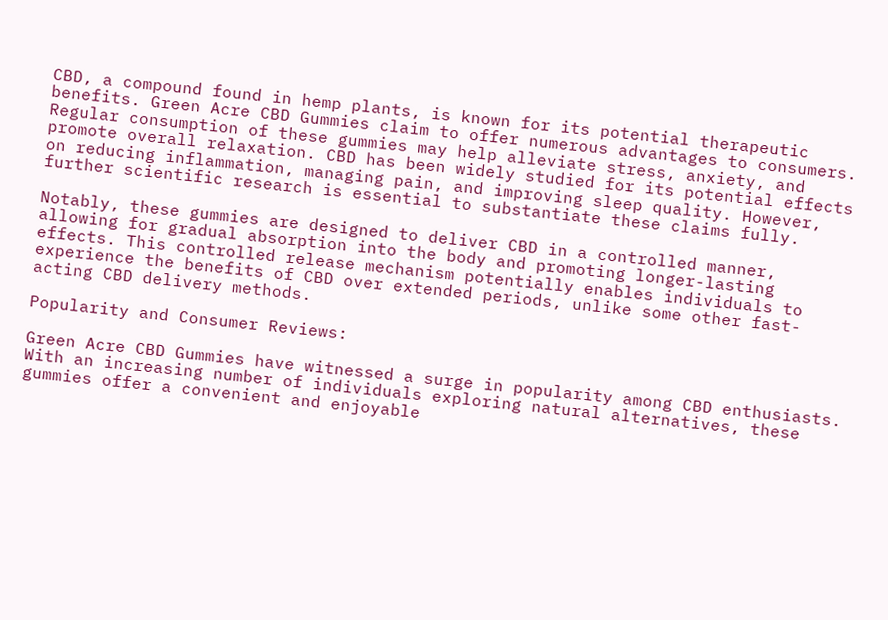CBD, a compound found in hemp plants, is known for its potential therapeutic benefits. Green Acre CBD Gummies claim to offer numerous advantages to consumers. Regular consumption of these gummies may help alleviate stress, anxiety, and promote overall relaxation. CBD has been widely studied for its potential effects on reducing inflammation, managing pain, and improving sleep quality. However, further scientific research is essential to substantiate these claims fully.

Notably, these gummies are designed to deliver CBD in a controlled manner, allowing for gradual absorption into the body and promoting longer-lasting effects. This controlled release mechanism potentially enables individuals to experience the benefits of CBD over extended periods, unlike some other fast-acting CBD delivery methods.

Popularity and Consumer Reviews:

Green Acre CBD Gummies have witnessed a surge in popularity among CBD enthusiasts. With an increasing number of individuals exploring natural alternatives, these gummies offer a convenient and enjoyable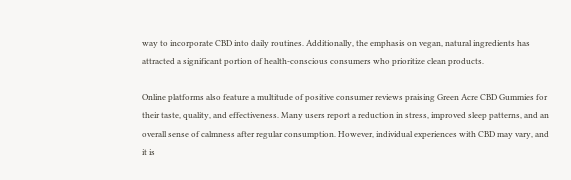way to incorporate CBD into daily routines. Additionally, the emphasis on vegan, natural ingredients has attracted a significant portion of health-conscious consumers who prioritize clean products.

Online platforms also feature a multitude of positive consumer reviews praising Green Acre CBD Gummies for their taste, quality, and effectiveness. Many users report a reduction in stress, improved sleep patterns, and an overall sense of calmness after regular consumption. However, individual experiences with CBD may vary, and it is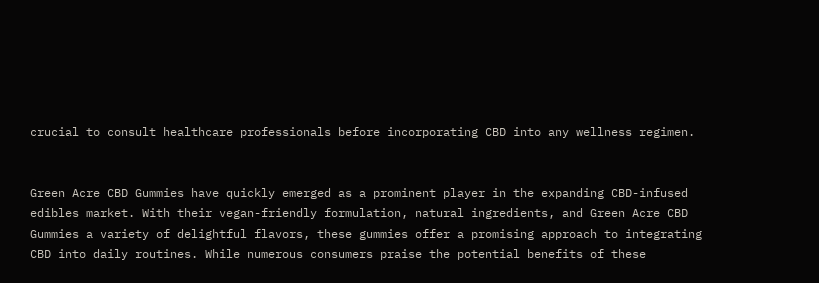crucial to consult healthcare professionals before incorporating CBD into any wellness regimen.


Green Acre CBD Gummies have quickly emerged as a prominent player in the expanding CBD-infused edibles market. With their vegan-friendly formulation, natural ingredients, and Green Acre CBD Gummies a variety of delightful flavors, these gummies offer a promising approach to integrating CBD into daily routines. While numerous consumers praise the potential benefits of these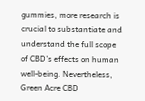gummies, more research is crucial to substantiate and understand the full scope of CBD’s effects on human well-being. Nevertheless, Green Acre CBD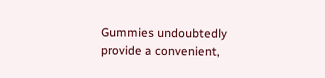Gummies undoubtedly provide a convenient,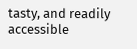tasty, and readily accessible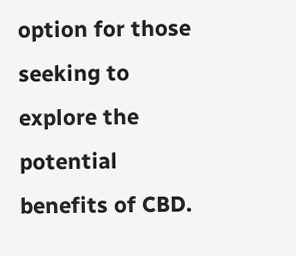option for those seeking to explore the potential benefits of CBD.